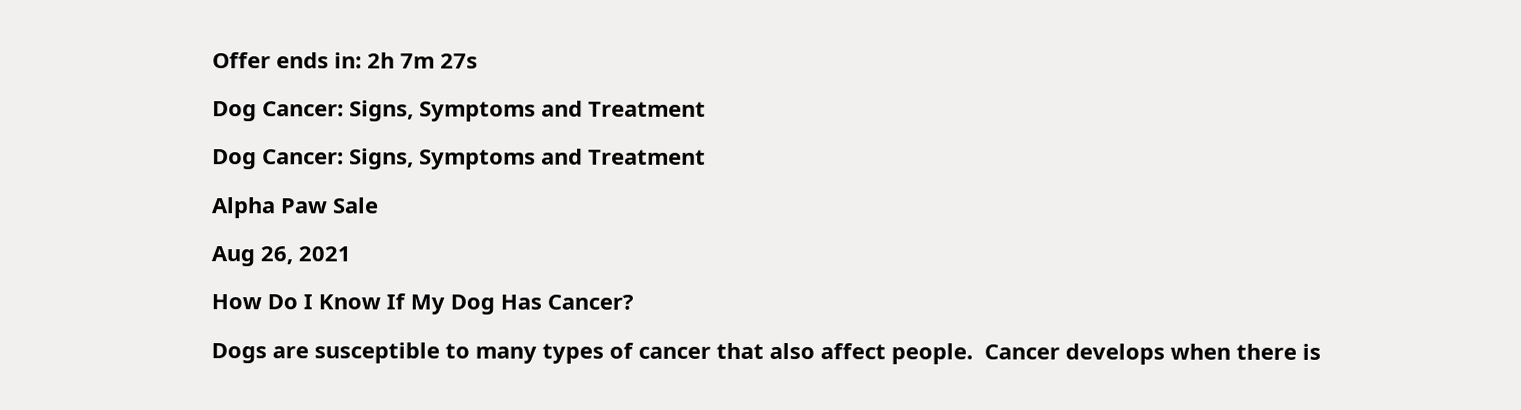Offer ends in: 2h 7m 27s

Dog Cancer: Signs, Symptoms and Treatment

Dog Cancer: Signs, Symptoms and Treatment

Alpha Paw Sale

Aug 26, 2021

How Do I Know If My Dog Has Cancer?

Dogs are susceptible to many types of cancer that also affect people.  Cancer develops when there is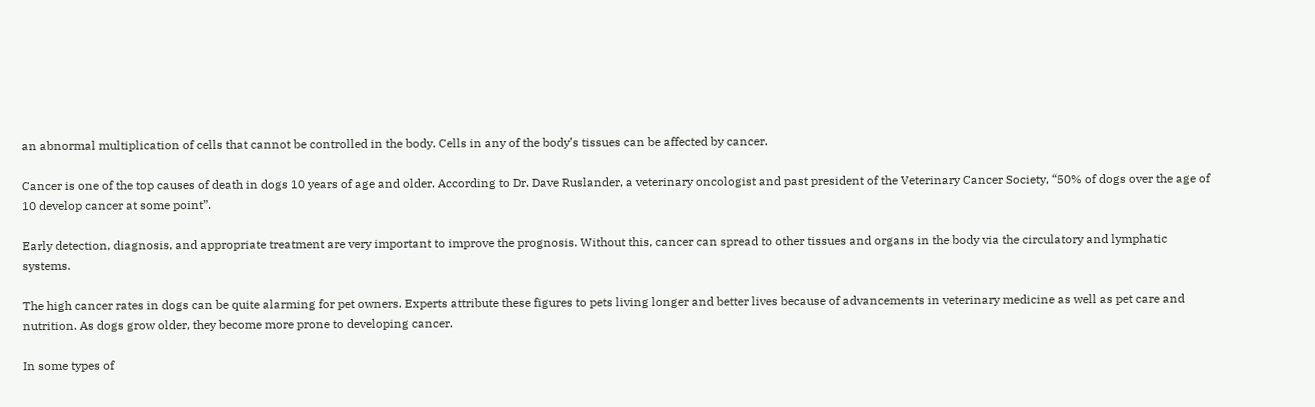an abnormal multiplication of cells that cannot be controlled in the body. Cells in any of the body’s tissues can be affected by cancer.

Cancer is one of the top causes of death in dogs 10 years of age and older. According to Dr. Dave Ruslander, a veterinary oncologist and past president of the Veterinary Cancer Society, “50% of dogs over the age of 10 develop cancer at some point”.

Early detection, diagnosis, and appropriate treatment are very important to improve the prognosis. Without this, cancer can spread to other tissues and organs in the body via the circulatory and lymphatic systems.

The high cancer rates in dogs can be quite alarming for pet owners. Experts attribute these figures to pets living longer and better lives because of advancements in veterinary medicine as well as pet care and nutrition. As dogs grow older, they become more prone to developing cancer.

In some types of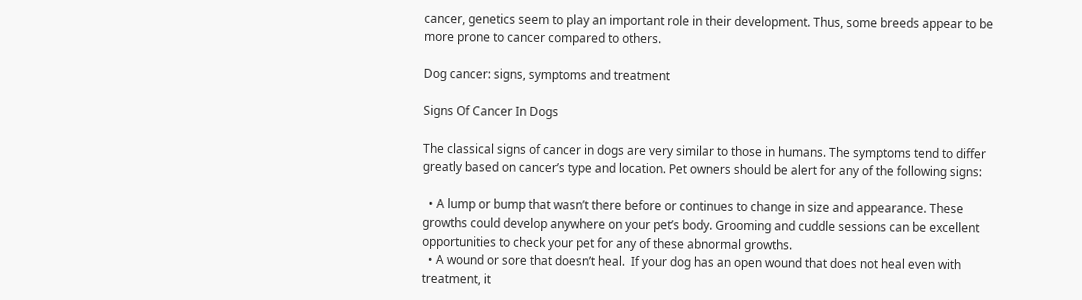cancer, genetics seem to play an important role in their development. Thus, some breeds appear to be more prone to cancer compared to others.

Dog cancer: signs, symptoms and treatment

Signs Of Cancer In Dogs

The classical signs of cancer in dogs are very similar to those in humans. The symptoms tend to differ greatly based on cancer’s type and location. Pet owners should be alert for any of the following signs:

  • A lump or bump that wasn’t there before or continues to change in size and appearance. These growths could develop anywhere on your pet’s body. Grooming and cuddle sessions can be excellent opportunities to check your pet for any of these abnormal growths.
  • A wound or sore that doesn’t heal.  If your dog has an open wound that does not heal even with treatment, it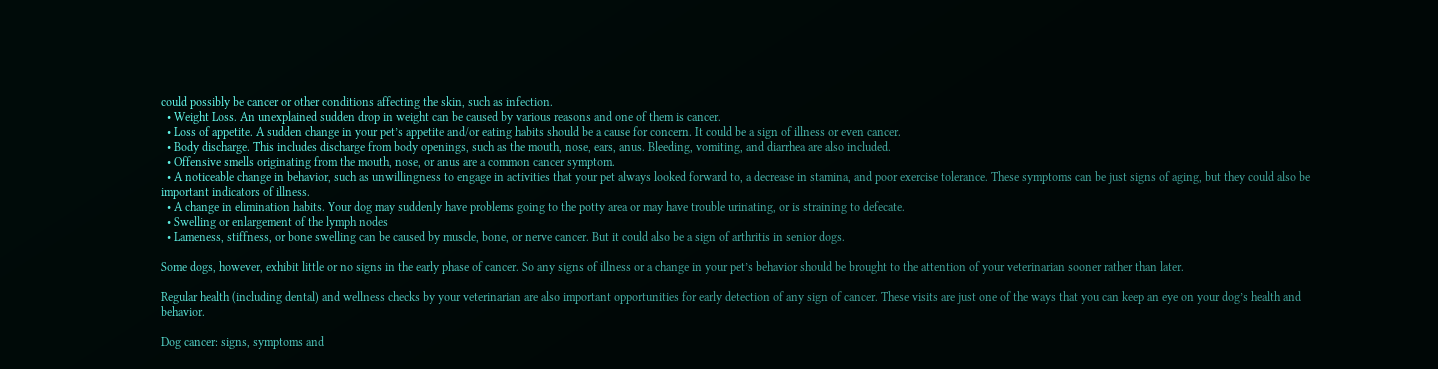could possibly be cancer or other conditions affecting the skin, such as infection.
  • Weight Loss. An unexplained sudden drop in weight can be caused by various reasons and one of them is cancer.
  • Loss of appetite. A sudden change in your pet’s appetite and/or eating habits should be a cause for concern. It could be a sign of illness or even cancer.
  • Body discharge. This includes discharge from body openings, such as the mouth, nose, ears, anus. Bleeding, vomiting, and diarrhea are also included.
  • Offensive smells originating from the mouth, nose, or anus are a common cancer symptom.
  • A noticeable change in behavior, such as unwillingness to engage in activities that your pet always looked forward to, a decrease in stamina, and poor exercise tolerance. These symptoms can be just signs of aging, but they could also be important indicators of illness.
  • A change in elimination habits. Your dog may suddenly have problems going to the potty area or may have trouble urinating, or is straining to defecate.
  • Swelling or enlargement of the lymph nodes
  • Lameness, stiffness, or bone swelling can be caused by muscle, bone, or nerve cancer. But it could also be a sign of arthritis in senior dogs.

Some dogs, however, exhibit little or no signs in the early phase of cancer. So any signs of illness or a change in your pet’s behavior should be brought to the attention of your veterinarian sooner rather than later.

Regular health (including dental) and wellness checks by your veterinarian are also important opportunities for early detection of any sign of cancer. These visits are just one of the ways that you can keep an eye on your dog’s health and behavior.

Dog cancer: signs, symptoms and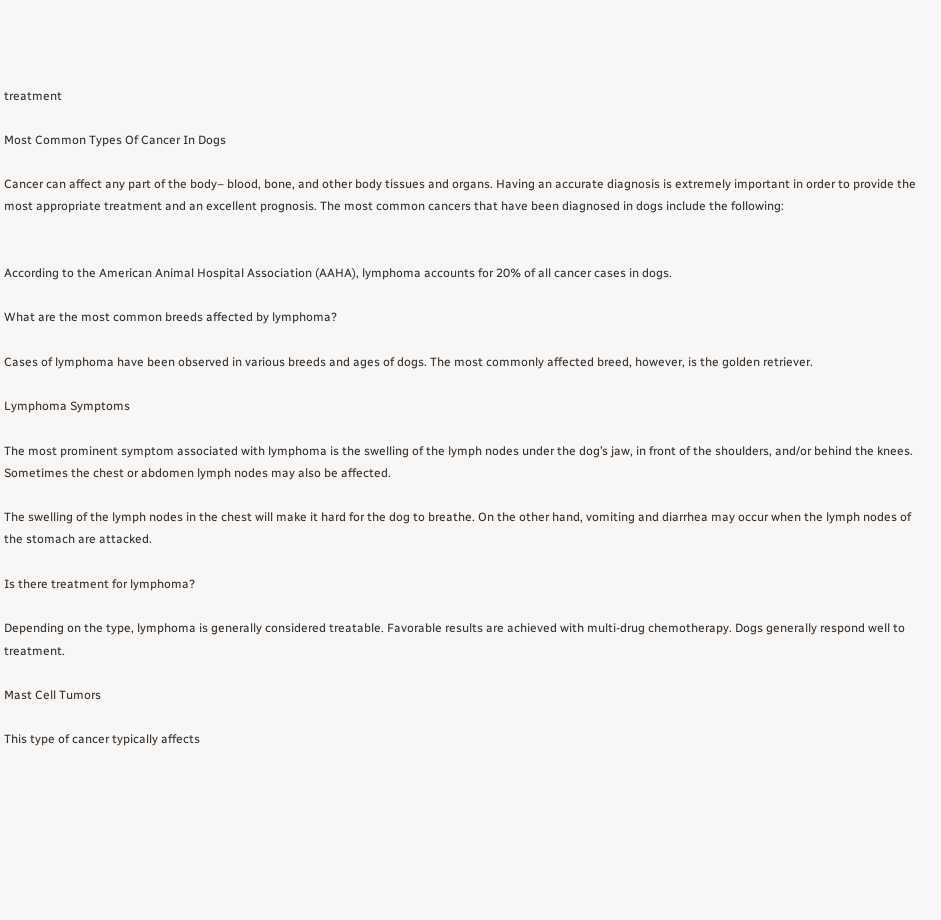treatment

Most Common Types Of Cancer In Dogs

Cancer can affect any part of the body– blood, bone, and other body tissues and organs. Having an accurate diagnosis is extremely important in order to provide the most appropriate treatment and an excellent prognosis. The most common cancers that have been diagnosed in dogs include the following:


According to the American Animal Hospital Association (AAHA), lymphoma accounts for 20% of all cancer cases in dogs.

What are the most common breeds affected by lymphoma?

Cases of lymphoma have been observed in various breeds and ages of dogs. The most commonly affected breed, however, is the golden retriever.

Lymphoma Symptoms

The most prominent symptom associated with lymphoma is the swelling of the lymph nodes under the dog’s jaw, in front of the shoulders, and/or behind the knees. Sometimes the chest or abdomen lymph nodes may also be affected.

The swelling of the lymph nodes in the chest will make it hard for the dog to breathe. On the other hand, vomiting and diarrhea may occur when the lymph nodes of the stomach are attacked.

Is there treatment for lymphoma?

Depending on the type, lymphoma is generally considered treatable. Favorable results are achieved with multi-drug chemotherapy. Dogs generally respond well to treatment.

Mast Cell Tumors

This type of cancer typically affects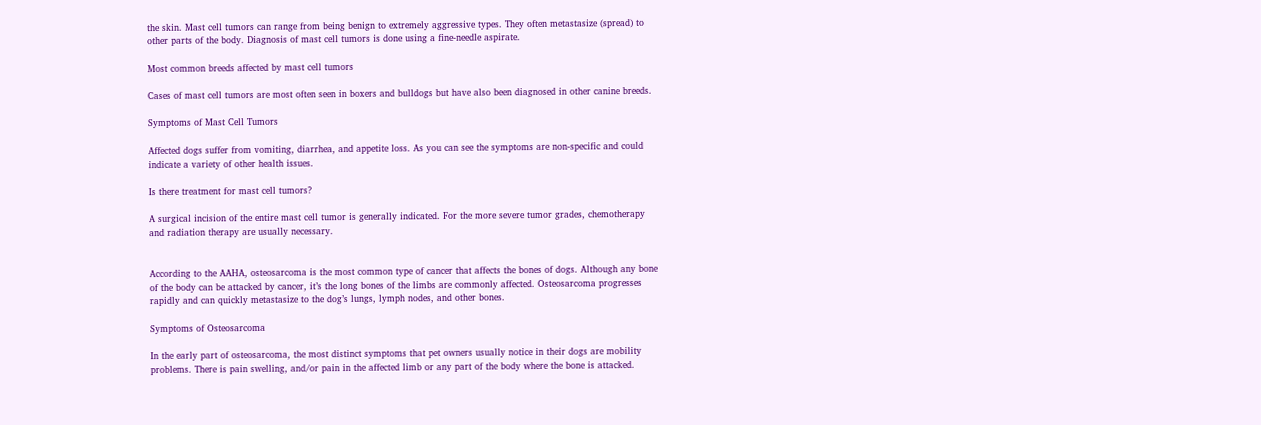the skin. Mast cell tumors can range from being benign to extremely aggressive types. They often metastasize (spread) to other parts of the body. Diagnosis of mast cell tumors is done using a fine-needle aspirate.

Most common breeds affected by mast cell tumors

Cases of mast cell tumors are most often seen in boxers and bulldogs but have also been diagnosed in other canine breeds.

Symptoms of Mast Cell Tumors

Affected dogs suffer from vomiting, diarrhea, and appetite loss. As you can see the symptoms are non-specific and could indicate a variety of other health issues.

Is there treatment for mast cell tumors?

A surgical incision of the entire mast cell tumor is generally indicated. For the more severe tumor grades, chemotherapy and radiation therapy are usually necessary.


According to the AAHA, osteosarcoma is the most common type of cancer that affects the bones of dogs. Although any bone of the body can be attacked by cancer, it’s the long bones of the limbs are commonly affected. Osteosarcoma progresses rapidly and can quickly metastasize to the dog’s lungs, lymph nodes, and other bones.

Symptoms of Osteosarcoma

In the early part of osteosarcoma, the most distinct symptoms that pet owners usually notice in their dogs are mobility problems. There is pain swelling, and/or pain in the affected limb or any part of the body where the bone is attacked.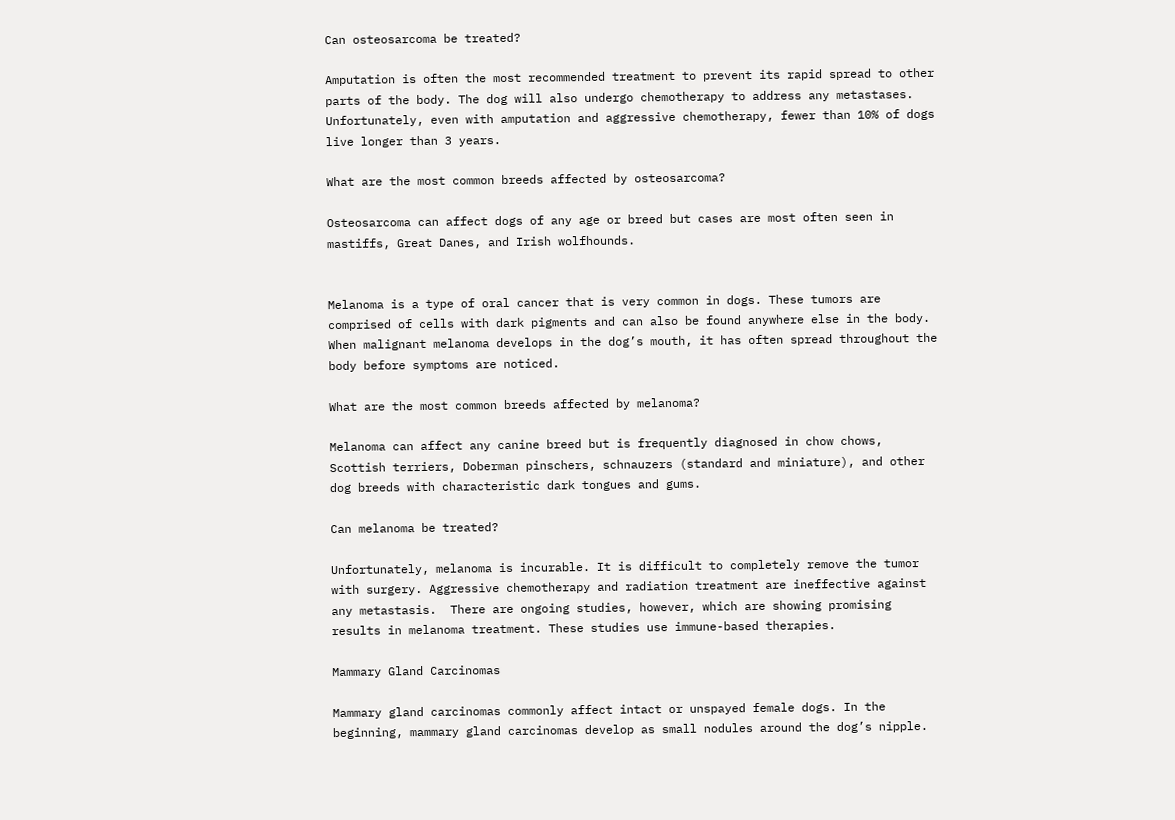Can osteosarcoma be treated?

Amputation is often the most recommended treatment to prevent its rapid spread to other parts of the body. The dog will also undergo chemotherapy to address any metastases. Unfortunately, even with amputation and aggressive chemotherapy, fewer than 10% of dogs live longer than 3 years.

What are the most common breeds affected by osteosarcoma?

Osteosarcoma can affect dogs of any age or breed but cases are most often seen in mastiffs, Great Danes, and Irish wolfhounds.


Melanoma is a type of oral cancer that is very common in dogs. These tumors are comprised of cells with dark pigments and can also be found anywhere else in the body. When malignant melanoma develops in the dog’s mouth, it has often spread throughout the body before symptoms are noticed.

What are the most common breeds affected by melanoma?

Melanoma can affect any canine breed but is frequently diagnosed in chow chows, Scottish terriers, Doberman pinschers, schnauzers (standard and miniature), and other dog breeds with characteristic dark tongues and gums.

Can melanoma be treated?

Unfortunately, melanoma is incurable. It is difficult to completely remove the tumor with surgery. Aggressive chemotherapy and radiation treatment are ineffective against any metastasis.  There are ongoing studies, however, which are showing promising results in melanoma treatment. These studies use immune-based therapies.

Mammary Gland Carcinomas

Mammary gland carcinomas commonly affect intact or unspayed female dogs. In the beginning, mammary gland carcinomas develop as small nodules around the dog’s nipple.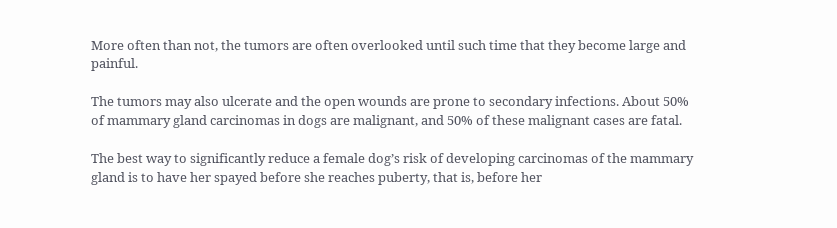More often than not, the tumors are often overlooked until such time that they become large and painful.

The tumors may also ulcerate and the open wounds are prone to secondary infections. About 50% of mammary gland carcinomas in dogs are malignant, and 50% of these malignant cases are fatal.

The best way to significantly reduce a female dog’s risk of developing carcinomas of the mammary gland is to have her spayed before she reaches puberty, that is, before her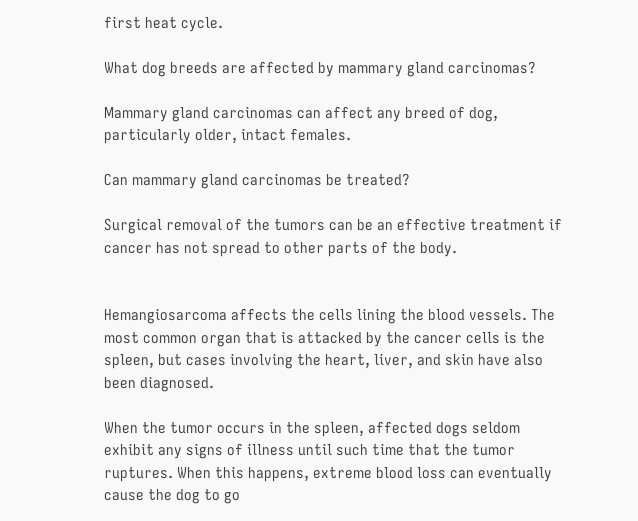first heat cycle.

What dog breeds are affected by mammary gland carcinomas?

Mammary gland carcinomas can affect any breed of dog, particularly older, intact females.

Can mammary gland carcinomas be treated?

Surgical removal of the tumors can be an effective treatment if cancer has not spread to other parts of the body.


Hemangiosarcoma affects the cells lining the blood vessels. The most common organ that is attacked by the cancer cells is the spleen, but cases involving the heart, liver, and skin have also been diagnosed.

When the tumor occurs in the spleen, affected dogs seldom exhibit any signs of illness until such time that the tumor ruptures. When this happens, extreme blood loss can eventually cause the dog to go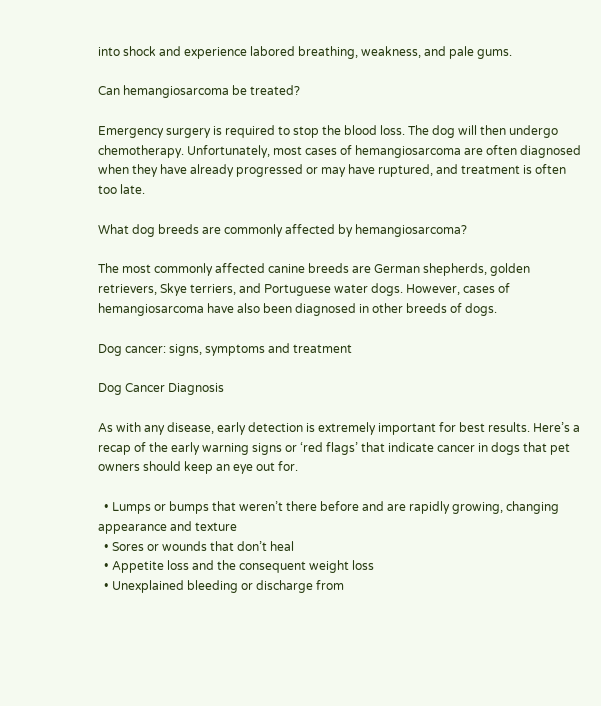into shock and experience labored breathing, weakness, and pale gums.

Can hemangiosarcoma be treated?

Emergency surgery is required to stop the blood loss. The dog will then undergo chemotherapy. Unfortunately, most cases of hemangiosarcoma are often diagnosed when they have already progressed or may have ruptured, and treatment is often too late.

What dog breeds are commonly affected by hemangiosarcoma?

The most commonly affected canine breeds are German shepherds, golden retrievers, Skye terriers, and Portuguese water dogs. However, cases of hemangiosarcoma have also been diagnosed in other breeds of dogs.

Dog cancer: signs, symptoms and treatment

Dog Cancer Diagnosis

As with any disease, early detection is extremely important for best results. Here’s a recap of the early warning signs or ‘red flags’ that indicate cancer in dogs that pet owners should keep an eye out for.

  • Lumps or bumps that weren’t there before and are rapidly growing, changing appearance and texture
  • Sores or wounds that don’t heal
  • Appetite loss and the consequent weight loss
  • Unexplained bleeding or discharge from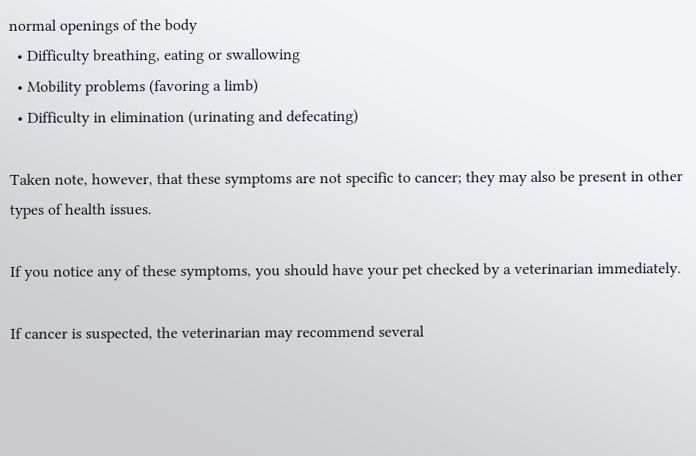normal openings of the body
  • Difficulty breathing, eating or swallowing
  • Mobility problems (favoring a limb)
  • Difficulty in elimination (urinating and defecating)

Taken note, however, that these symptoms are not specific to cancer; they may also be present in other types of health issues.

If you notice any of these symptoms, you should have your pet checked by a veterinarian immediately.

If cancer is suspected, the veterinarian may recommend several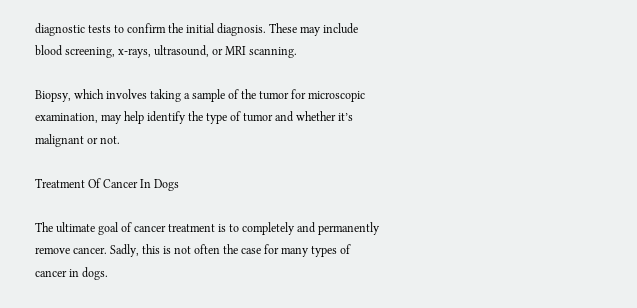diagnostic tests to confirm the initial diagnosis. These may include blood screening, x-rays, ultrasound, or MRI scanning.

Biopsy, which involves taking a sample of the tumor for microscopic examination, may help identify the type of tumor and whether it’s malignant or not.

Treatment Of Cancer In Dogs

The ultimate goal of cancer treatment is to completely and permanently remove cancer. Sadly, this is not often the case for many types of cancer in dogs.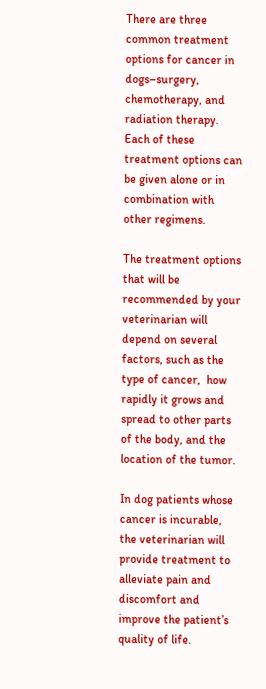There are three common treatment options for cancer in dogs–surgery, chemotherapy, and radiation therapy. Each of these treatment options can be given alone or in combination with other regimens.

The treatment options that will be recommended by your veterinarian will depend on several factors, such as the type of cancer,  how rapidly it grows and spread to other parts of the body, and the location of the tumor.

In dog patients whose cancer is incurable, the veterinarian will provide treatment to alleviate pain and discomfort and improve the patient’s quality of life.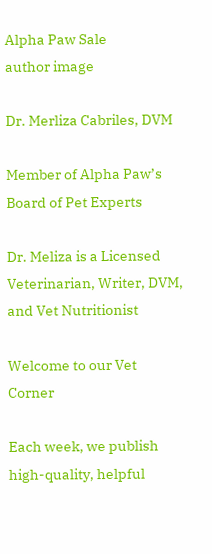Alpha Paw Sale
author image

Dr. Merliza Cabriles, DVM

Member of Alpha Paw’s Board of Pet Experts

Dr. Meliza is a Licensed Veterinarian, Writer, DVM, and Vet Nutritionist

Welcome to our Vet Corner

Each week, we publish high-quality, helpful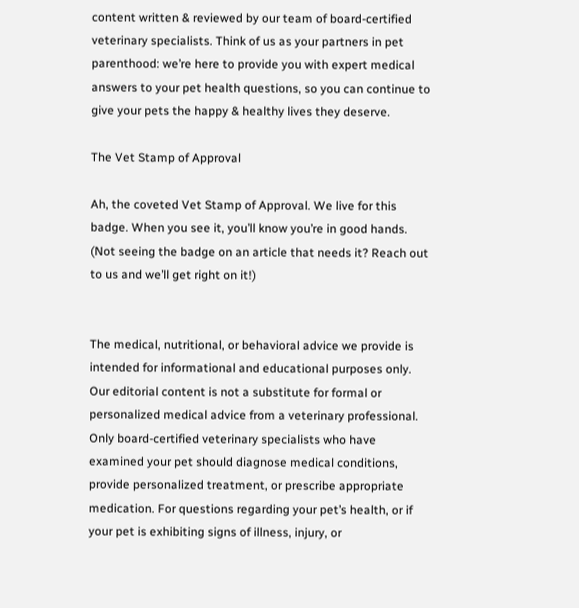content written & reviewed by our team of board-certified veterinary specialists. Think of us as your partners in pet parenthood: we’re here to provide you with expert medical answers to your pet health questions, so you can continue to give your pets the happy & healthy lives they deserve.

The Vet Stamp of Approval

Ah, the coveted Vet Stamp of Approval. We live for this badge. When you see it, you’ll know you’re in good hands. (Not seeing the badge on an article that needs it? Reach out to us and we’ll get right on it!)


The medical, nutritional, or behavioral advice we provide is intended for informational and educational purposes only. Our editorial content is not a substitute for formal or personalized medical advice from a veterinary professional. Only board-certified veterinary specialists who have examined your pet should diagnose medical conditions, provide personalized treatment, or prescribe appropriate medication. For questions regarding your pet’s health, or if your pet is exhibiting signs of illness, injury, or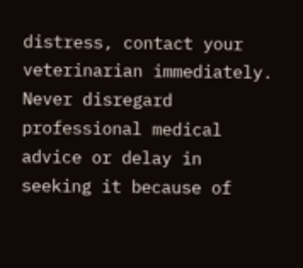distress, contact your veterinarian immediately. Never disregard professional medical advice or delay in seeking it because of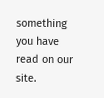something you have read on our site.